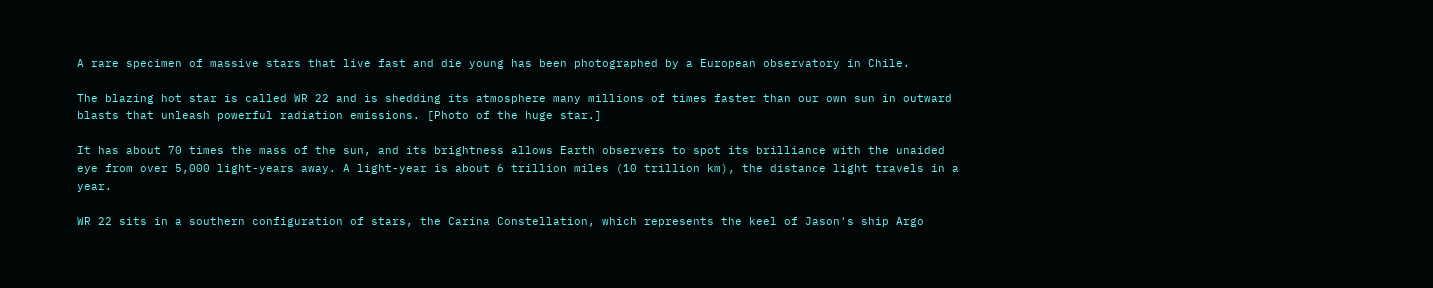A rare specimen of massive stars that live fast and die young has been photographed by a European observatory in Chile.

The blazing hot star is called WR 22 and is shedding its atmosphere many millions of times faster than our own sun in outward blasts that unleash powerful radiation emissions. [Photo of the huge star.]

It has about 70 times the mass of the sun, and its brightness allows Earth observers to spot its brilliance with the unaided eye from over 5,000 light-years away. A light-year is about 6 trillion miles (10 trillion km), the distance light travels in a year.

WR 22 sits in a southern configuration of stars, the Carina Constellation, which represents the keel of Jason's ship Argo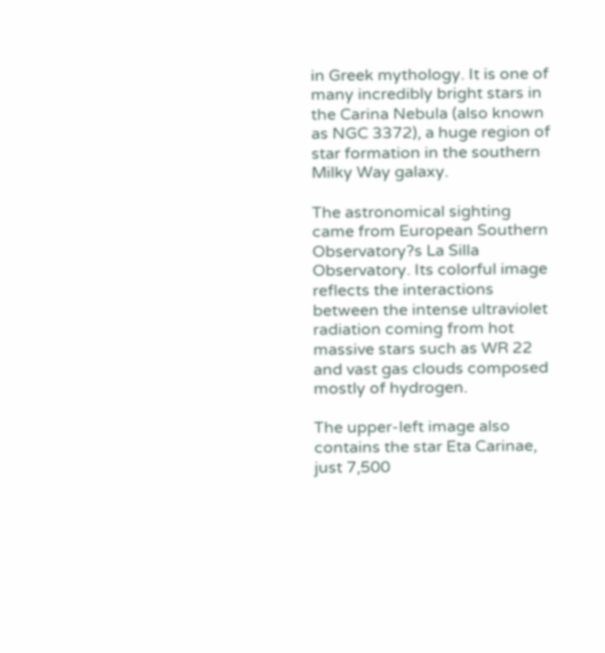in Greek mythology. It is one of many incredibly bright stars in the Carina Nebula (also known as NGC 3372), a huge region of star formation in the southern Milky Way galaxy.

The astronomical sighting came from European Southern Observatory?s La Silla Observatory. Its colorful image reflects the interactions between the intense ultraviolet radiation coming from hot massive stars such as WR 22 and vast gas clouds composed mostly of hydrogen.

The upper-left image also contains the star Eta Carinae, just 7,500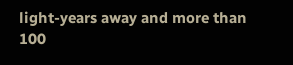light-years away and more than 100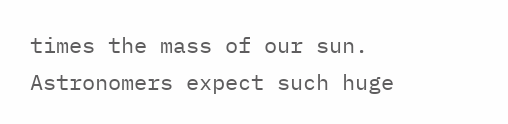times the mass of our sun. Astronomers expect such huge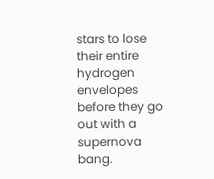stars to lose their entire hydrogen envelopes before they go out with a supernova bang.